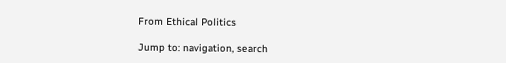From Ethical Politics

Jump to: navigation, search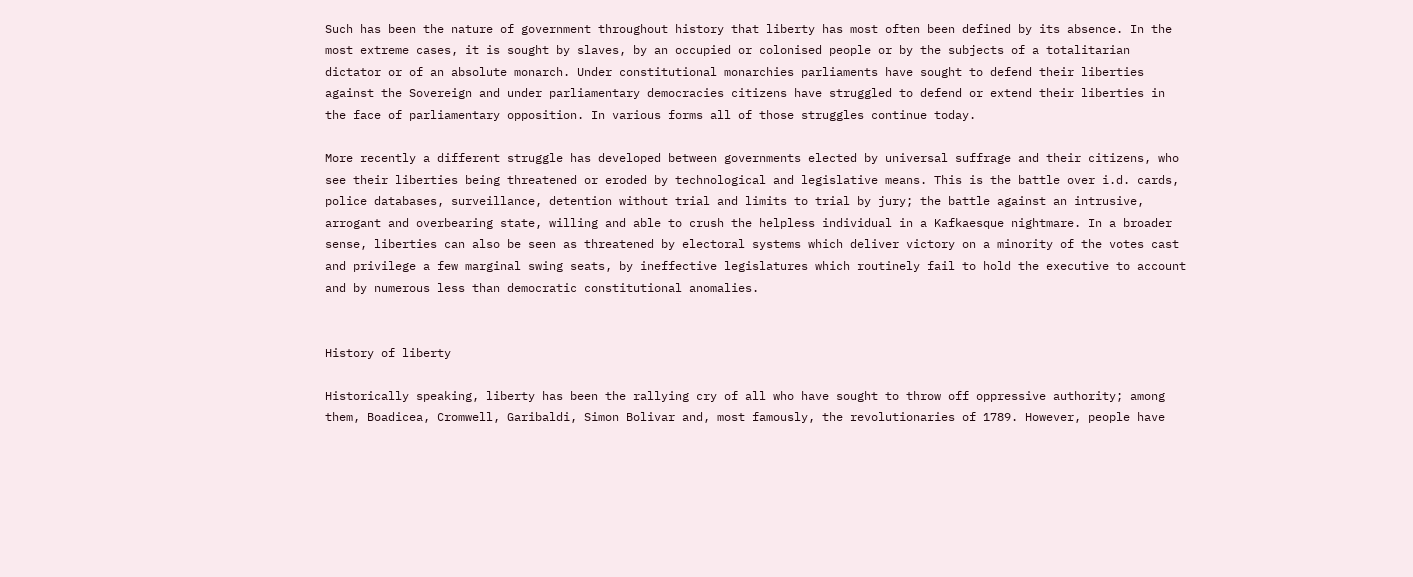Such has been the nature of government throughout history that liberty has most often been defined by its absence. In the most extreme cases, it is sought by slaves, by an occupied or colonised people or by the subjects of a totalitarian dictator or of an absolute monarch. Under constitutional monarchies parliaments have sought to defend their liberties against the Sovereign and under parliamentary democracies citizens have struggled to defend or extend their liberties in the face of parliamentary opposition. In various forms all of those struggles continue today.

More recently a different struggle has developed between governments elected by universal suffrage and their citizens, who see their liberties being threatened or eroded by technological and legislative means. This is the battle over i.d. cards, police databases, surveillance, detention without trial and limits to trial by jury; the battle against an intrusive, arrogant and overbearing state, willing and able to crush the helpless individual in a Kafkaesque nightmare. In a broader sense, liberties can also be seen as threatened by electoral systems which deliver victory on a minority of the votes cast and privilege a few marginal swing seats, by ineffective legislatures which routinely fail to hold the executive to account and by numerous less than democratic constitutional anomalies.


History of liberty

Historically speaking, liberty has been the rallying cry of all who have sought to throw off oppressive authority; among them, Boadicea, Cromwell, Garibaldi, Simon Bolivar and, most famously, the revolutionaries of 1789. However, people have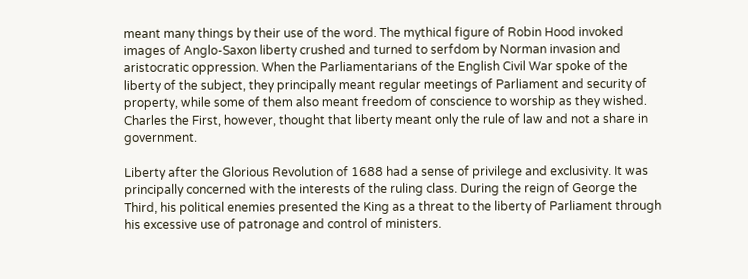meant many things by their use of the word. The mythical figure of Robin Hood invoked images of Anglo-Saxon liberty crushed and turned to serfdom by Norman invasion and aristocratic oppression. When the Parliamentarians of the English Civil War spoke of the liberty of the subject, they principally meant regular meetings of Parliament and security of property, while some of them also meant freedom of conscience to worship as they wished. Charles the First, however, thought that liberty meant only the rule of law and not a share in government.

Liberty after the Glorious Revolution of 1688 had a sense of privilege and exclusivity. It was principally concerned with the interests of the ruling class. During the reign of George the Third, his political enemies presented the King as a threat to the liberty of Parliament through his excessive use of patronage and control of ministers.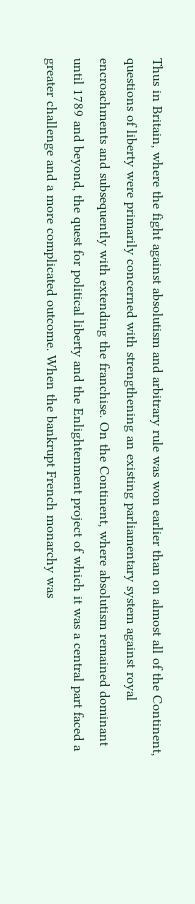Thus in Britain, where the fight against absolutism and arbitrary rule was won earlier than on almost all of the Continent, questions of liberty were primarily concerned with strengthening an existing parliamentary system against royal encroachments and subsequently with extending the franchise. On the Continent, where absolutism remained dominant until 1789 and beyond, the quest for political liberty and the Enlightenment project of which it was a central part faced a greater challenge and a more complicated outcome. When the bankrupt French monarchy was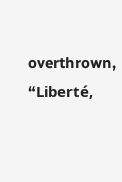overthrown, “Liberté,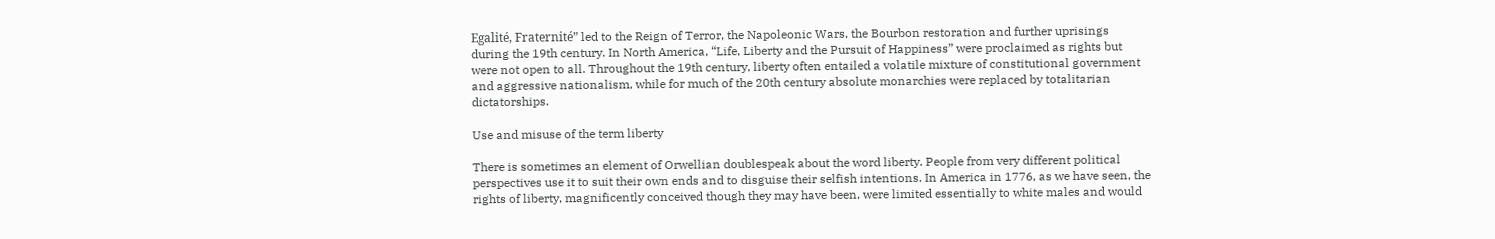Egalité, Fraternité” led to the Reign of Terror, the Napoleonic Wars, the Bourbon restoration and further uprisings during the 19th century. In North America, “Life, Liberty and the Pursuit of Happiness” were proclaimed as rights but were not open to all. Throughout the 19th century, liberty often entailed a volatile mixture of constitutional government and aggressive nationalism, while for much of the 20th century absolute monarchies were replaced by totalitarian dictatorships.

Use and misuse of the term liberty

There is sometimes an element of Orwellian doublespeak about the word liberty. People from very different political perspectives use it to suit their own ends and to disguise their selfish intentions. In America in 1776, as we have seen, the rights of liberty, magnificently conceived though they may have been, were limited essentially to white males and would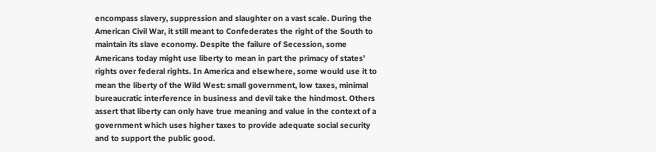encompass slavery, suppression and slaughter on a vast scale. During the American Civil War, it still meant to Confederates the right of the South to maintain its slave economy. Despite the failure of Secession, some Americans today might use liberty to mean in part the primacy of states’ rights over federal rights. In America and elsewhere, some would use it to mean the liberty of the Wild West: small government, low taxes, minimal bureaucratic interference in business and devil take the hindmost. Others assert that liberty can only have true meaning and value in the context of a government which uses higher taxes to provide adequate social security and to support the public good.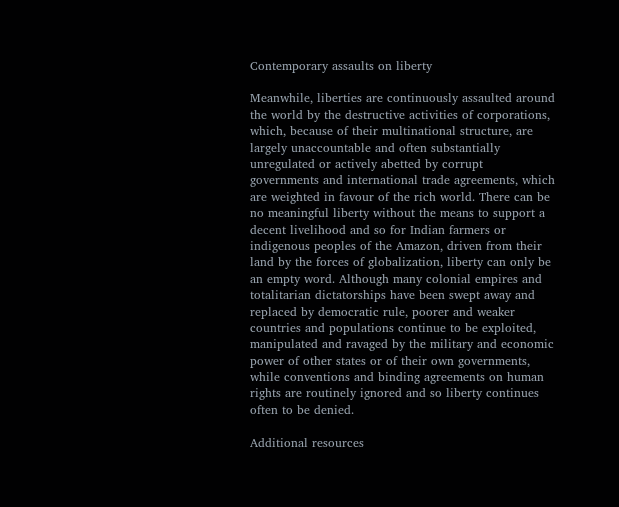Contemporary assaults on liberty

Meanwhile, liberties are continuously assaulted around the world by the destructive activities of corporations, which, because of their multinational structure, are largely unaccountable and often substantially unregulated or actively abetted by corrupt governments and international trade agreements, which are weighted in favour of the rich world. There can be no meaningful liberty without the means to support a decent livelihood and so for Indian farmers or indigenous peoples of the Amazon, driven from their land by the forces of globalization, liberty can only be an empty word. Although many colonial empires and totalitarian dictatorships have been swept away and replaced by democratic rule, poorer and weaker countries and populations continue to be exploited, manipulated and ravaged by the military and economic power of other states or of their own governments, while conventions and binding agreements on human rights are routinely ignored and so liberty continues often to be denied.

Additional resources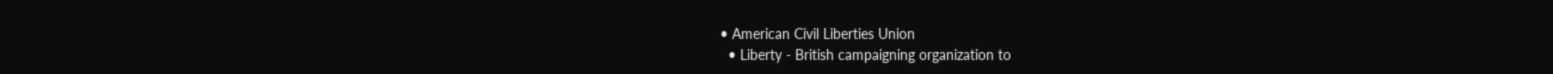• American Civil Liberties Union
  • Liberty - British campaigning organization to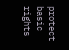protect basic rights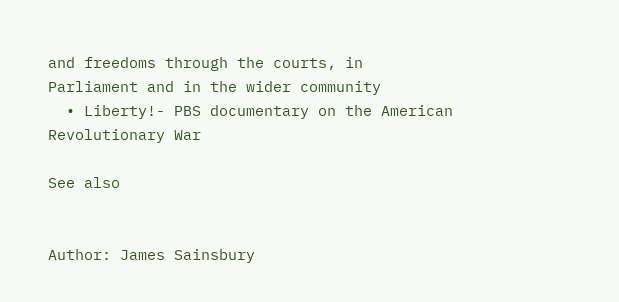and freedoms through the courts, in Parliament and in the wider community
  • Liberty!- PBS documentary on the American Revolutionary War

See also


Author: James Sainsbury